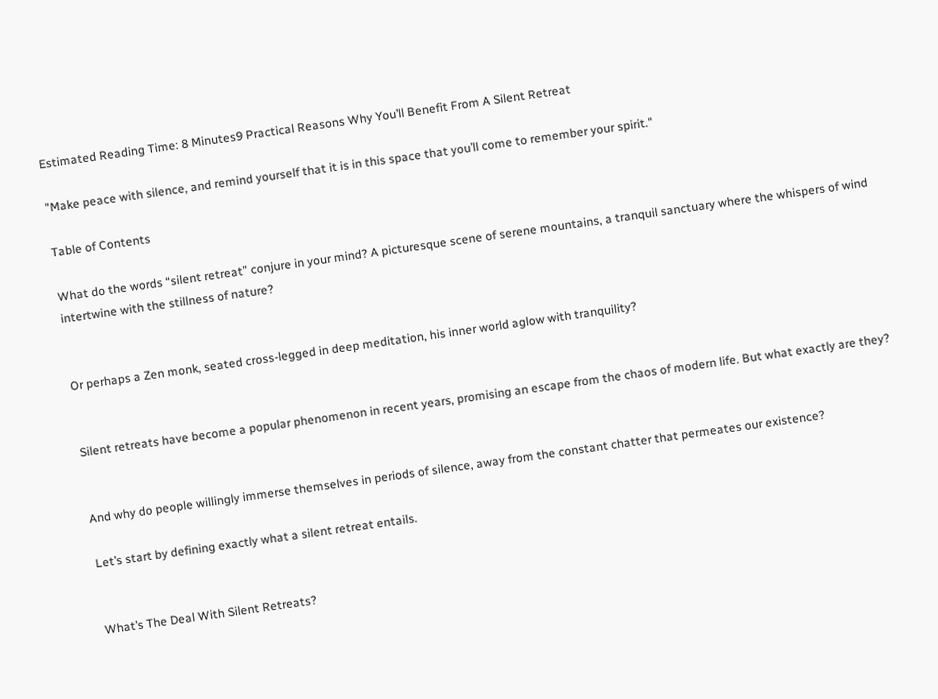Estimated Reading Time: 8 Minutes9 Practical Reasons Why You’ll Benefit From A Silent Retreat

"Make peace with silence, and remind yourself that it is in this space that you’ll come to remember your spirit."

Table of Contents

What do the words “silent retreat” conjure in your mind? A picturesque scene of serene mountains, a tranquil sanctuary where the whispers of wind intertwine with the stillness of nature?


Or perhaps a Zen monk, seated cross-legged in deep meditation, his inner world aglow with tranquility?


Silent retreats have become a popular phenomenon in recent years, promising an escape from the chaos of modern life. But what exactly are they?


And why do people willingly immerse themselves in periods of silence, away from the constant chatter that permeates our existence?

Let’s start by defining exactly what a silent retreat entails.


What’s The Deal With Silent Retreats?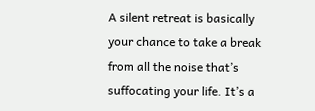A silent retreat is basically your chance to take a break from all the noise that’s suffocating your life. It’s a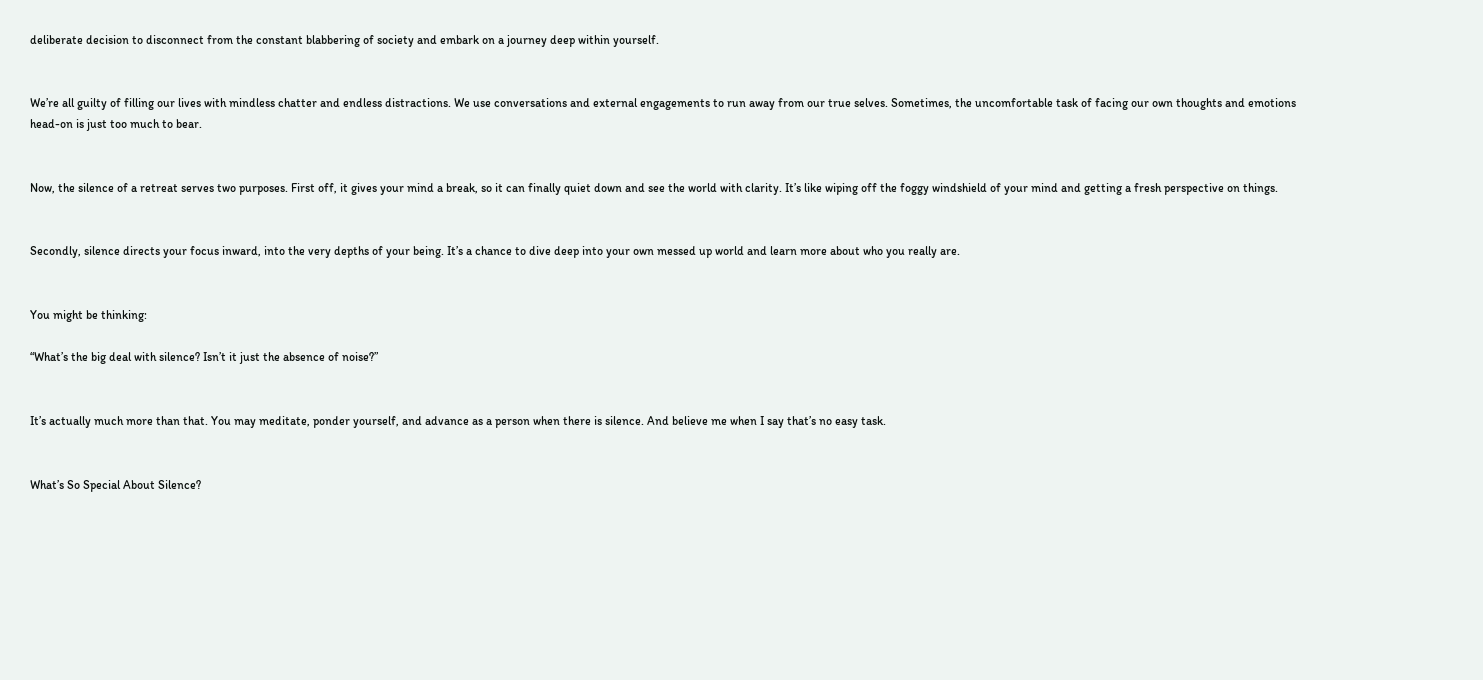deliberate decision to disconnect from the constant blabbering of society and embark on a journey deep within yourself.


We’re all guilty of filling our lives with mindless chatter and endless distractions. We use conversations and external engagements to run away from our true selves. Sometimes, the uncomfortable task of facing our own thoughts and emotions head-on is just too much to bear.


Now, the silence of a retreat serves two purposes. First off, it gives your mind a break, so it can finally quiet down and see the world with clarity. It’s like wiping off the foggy windshield of your mind and getting a fresh perspective on things.


Secondly, silence directs your focus inward, into the very depths of your being. It’s a chance to dive deep into your own messed up world and learn more about who you really are.


You might be thinking:

“What’s the big deal with silence? Isn’t it just the absence of noise?”


It’s actually much more than that. You may meditate, ponder yourself, and advance as a person when there is silence. And believe me when I say that’s no easy task.


What’s So Special About Silence?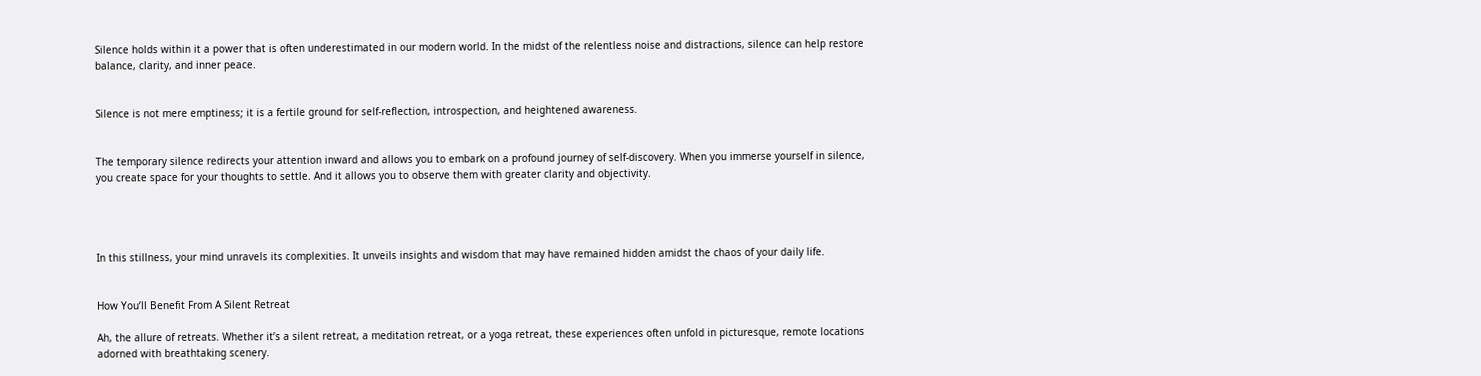Silence holds within it a power that is often underestimated in our modern world. In the midst of the relentless noise and distractions, silence can help restore balance, clarity, and inner peace.


Silence is not mere emptiness; it is a fertile ground for self-reflection, introspection, and heightened awareness.


The temporary silence redirects your attention inward and allows you to embark on a profound journey of self-discovery. When you immerse yourself in silence, you create space for your thoughts to settle. And it allows you to observe them with greater clarity and objectivity.




In this stillness, your mind unravels its complexities. It unveils insights and wisdom that may have remained hidden amidst the chaos of your daily life.


How You’ll Benefit From A Silent Retreat

Ah, the allure of retreats. Whether it’s a silent retreat, a meditation retreat, or a yoga retreat, these experiences often unfold in picturesque, remote locations adorned with breathtaking scenery.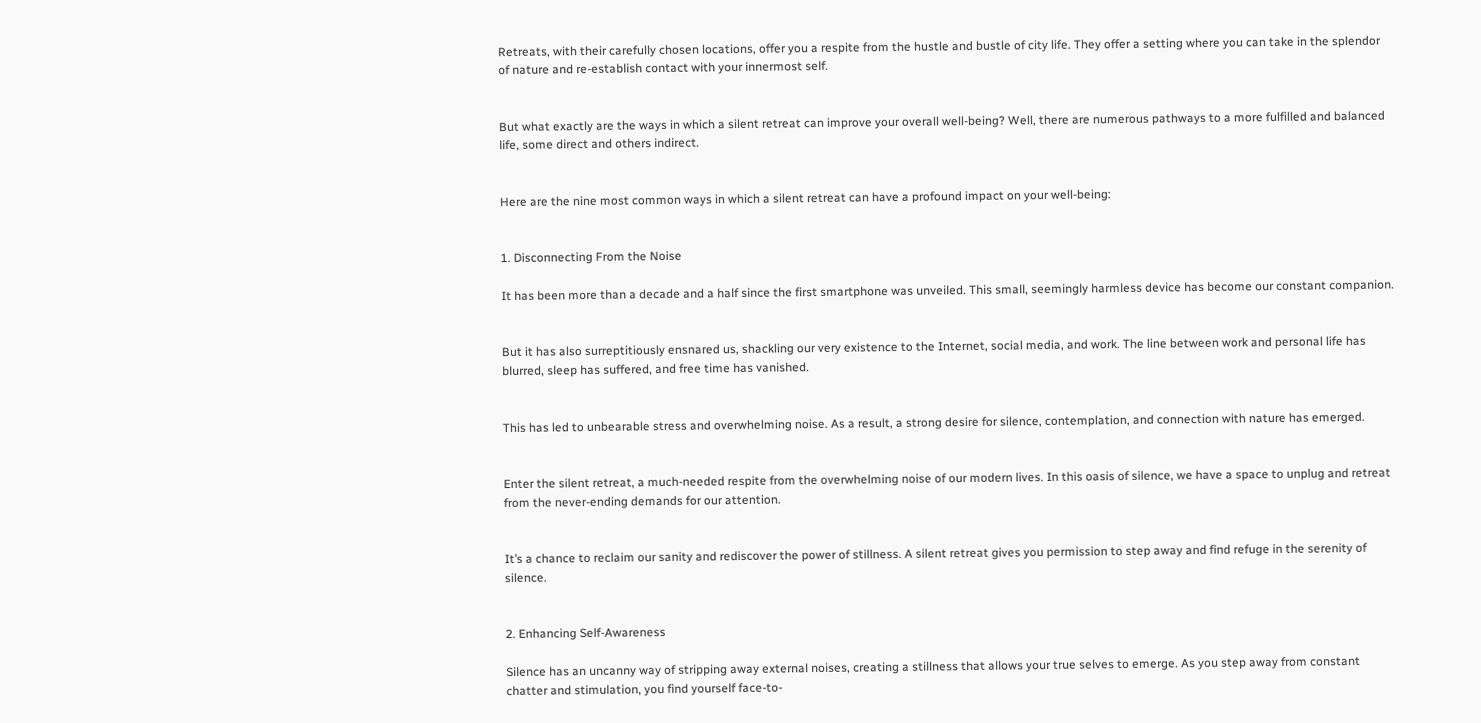Retreats, with their carefully chosen locations, offer you a respite from the hustle and bustle of city life. They offer a setting where you can take in the splendor of nature and re-establish contact with your innermost self.


But what exactly are the ways in which a silent retreat can improve your overall well-being? Well, there are numerous pathways to a more fulfilled and balanced life, some direct and others indirect.


Here are the nine most common ways in which a silent retreat can have a profound impact on your well-being:


1. Disconnecting From the Noise

It has been more than a decade and a half since the first smartphone was unveiled. This small, seemingly harmless device has become our constant companion.


But it has also surreptitiously ensnared us, shackling our very existence to the Internet, social media, and work. The line between work and personal life has blurred, sleep has suffered, and free time has vanished.


This has led to unbearable stress and overwhelming noise. As a result, a strong desire for silence, contemplation, and connection with nature has emerged.


Enter the silent retreat, a much-needed respite from the overwhelming noise of our modern lives. In this oasis of silence, we have a space to unplug and retreat from the never-ending demands for our attention.


It’s a chance to reclaim our sanity and rediscover the power of stillness. A silent retreat gives you permission to step away and find refuge in the serenity of silence.


2. Enhancing Self-Awareness

Silence has an uncanny way of stripping away external noises, creating a stillness that allows your true selves to emerge. As you step away from constant chatter and stimulation, you find yourself face-to-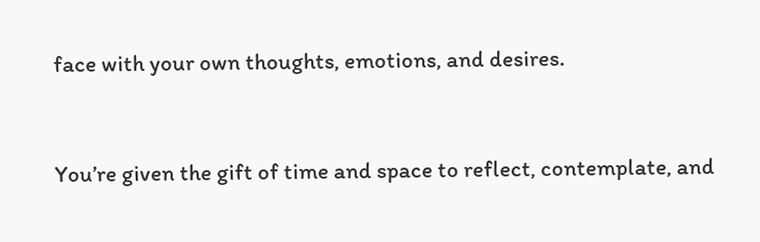face with your own thoughts, emotions, and desires.


You’re given the gift of time and space to reflect, contemplate, and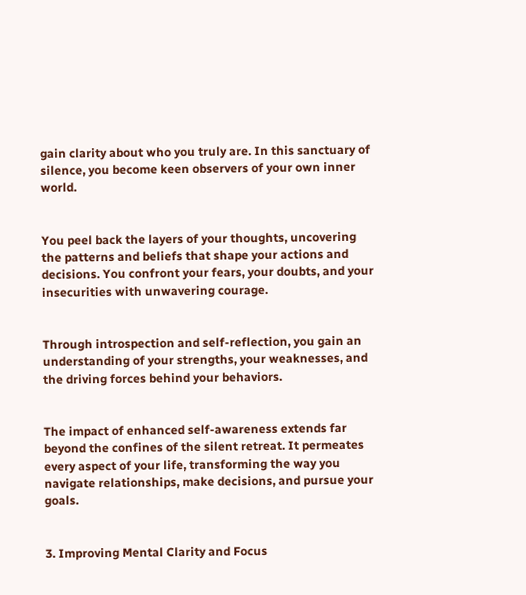gain clarity about who you truly are. In this sanctuary of silence, you become keen observers of your own inner world.


You peel back the layers of your thoughts, uncovering the patterns and beliefs that shape your actions and decisions. You confront your fears, your doubts, and your insecurities with unwavering courage.


Through introspection and self-reflection, you gain an understanding of your strengths, your weaknesses, and the driving forces behind your behaviors.


The impact of enhanced self-awareness extends far beyond the confines of the silent retreat. It permeates every aspect of your life, transforming the way you navigate relationships, make decisions, and pursue your goals.


3. Improving Mental Clarity and Focus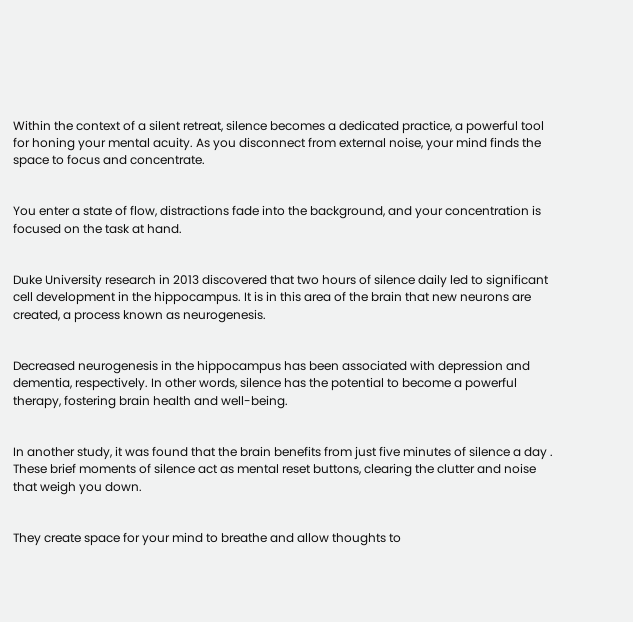Within the context of a silent retreat, silence becomes a dedicated practice, a powerful tool for honing your mental acuity. As you disconnect from external noise, your mind finds the space to focus and concentrate.


You enter a state of flow, distractions fade into the background, and your concentration is focused on the task at hand.


Duke University research in 2013 discovered that two hours of silence daily led to significant cell development in the hippocampus. It is in this area of the brain that new neurons are created, a process known as neurogenesis.


Decreased neurogenesis in the hippocampus has been associated with depression and dementia, respectively. In other words, silence has the potential to become a powerful therapy, fostering brain health and well-being.


In another study, it was found that the brain benefits from just five minutes of silence a day . These brief moments of silence act as mental reset buttons, clearing the clutter and noise that weigh you down.


They create space for your mind to breathe and allow thoughts to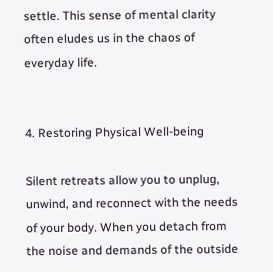settle. This sense of mental clarity often eludes us in the chaos of everyday life.


4. Restoring Physical Well-being

Silent retreats allow you to unplug, unwind, and reconnect with the needs of your body. When you detach from the noise and demands of the outside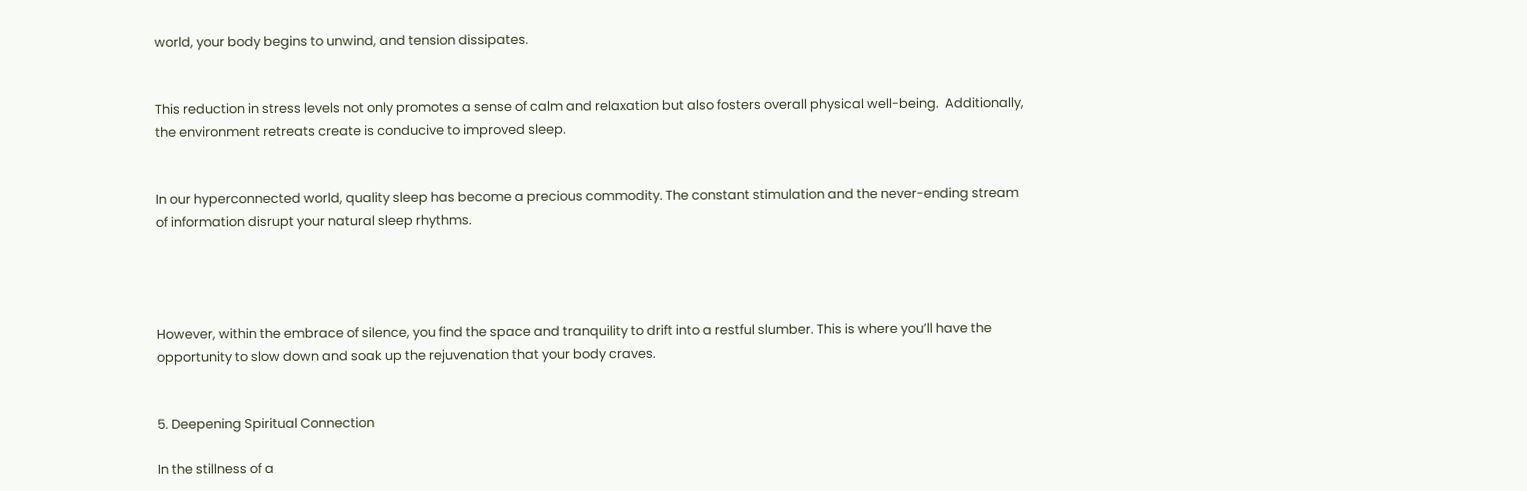world, your body begins to unwind, and tension dissipates.


This reduction in stress levels not only promotes a sense of calm and relaxation but also fosters overall physical well-being.  Additionally, the environment retreats create is conducive to improved sleep.


In our hyperconnected world, quality sleep has become a precious commodity. The constant stimulation and the never-ending stream of information disrupt your natural sleep rhythms.




However, within the embrace of silence, you find the space and tranquility to drift into a restful slumber. This is where you’ll have the opportunity to slow down and soak up the rejuvenation that your body craves.


5. Deepening Spiritual Connection

In the stillness of a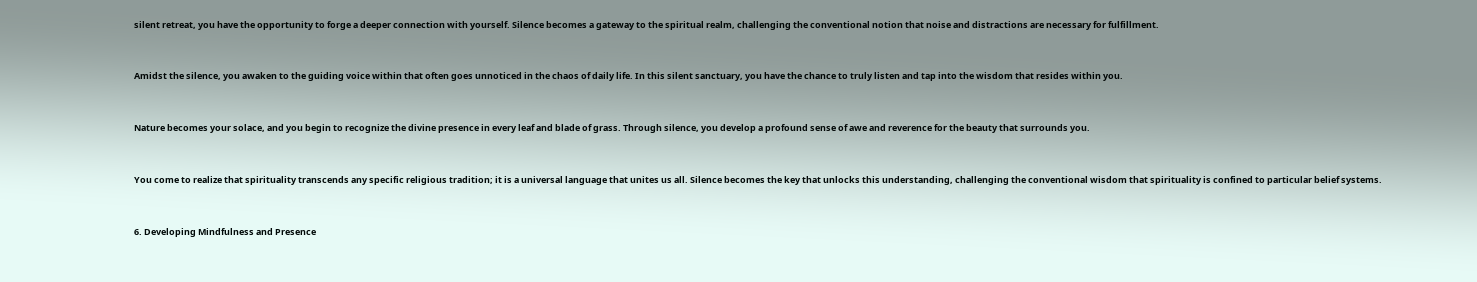silent retreat, you have the opportunity to forge a deeper connection with yourself. Silence becomes a gateway to the spiritual realm, challenging the conventional notion that noise and distractions are necessary for fulfillment.


Amidst the silence, you awaken to the guiding voice within that often goes unnoticed in the chaos of daily life. In this silent sanctuary, you have the chance to truly listen and tap into the wisdom that resides within you.


Nature becomes your solace, and you begin to recognize the divine presence in every leaf and blade of grass. Through silence, you develop a profound sense of awe and reverence for the beauty that surrounds you.


You come to realize that spirituality transcends any specific religious tradition; it is a universal language that unites us all. Silence becomes the key that unlocks this understanding, challenging the conventional wisdom that spirituality is confined to particular belief systems.


6. Developing Mindfulness and Presence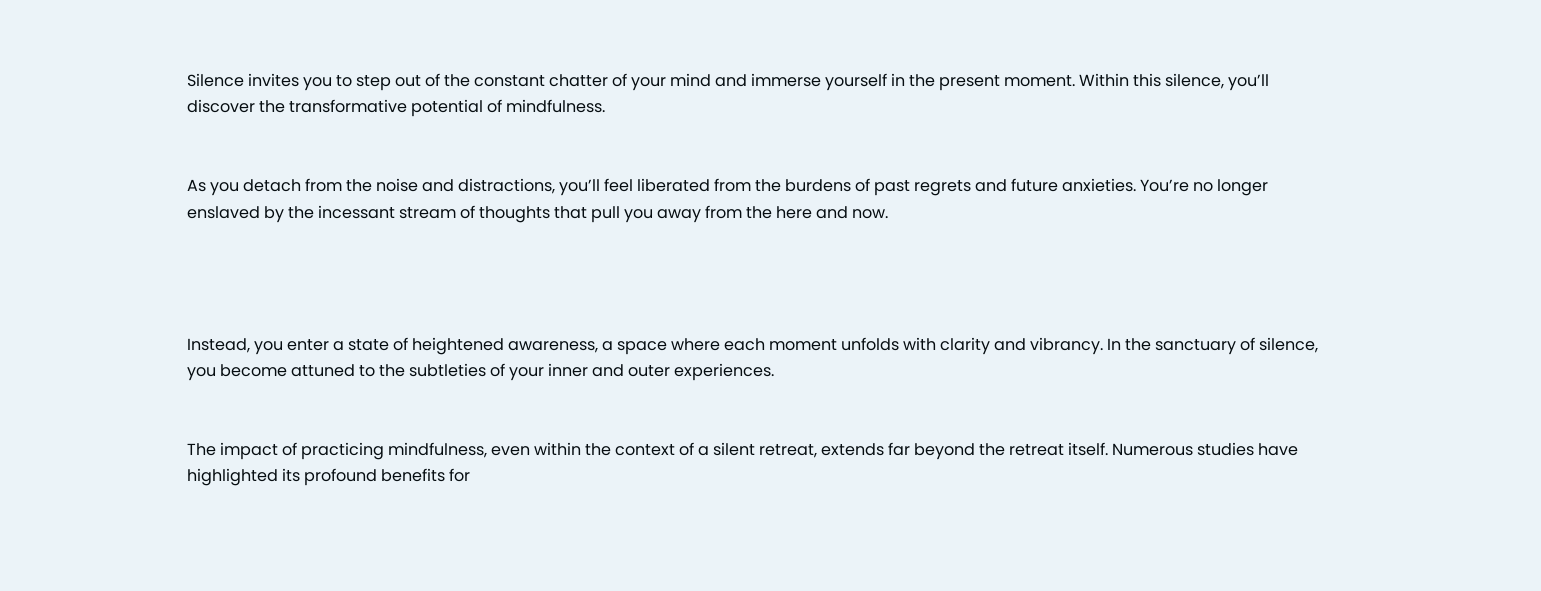Silence invites you to step out of the constant chatter of your mind and immerse yourself in the present moment. Within this silence, you’ll discover the transformative potential of mindfulness.


As you detach from the noise and distractions, you’ll feel liberated from the burdens of past regrets and future anxieties. You’re no longer enslaved by the incessant stream of thoughts that pull you away from the here and now.




Instead, you enter a state of heightened awareness, a space where each moment unfolds with clarity and vibrancy. In the sanctuary of silence, you become attuned to the subtleties of your inner and outer experiences.


The impact of practicing mindfulness, even within the context of a silent retreat, extends far beyond the retreat itself. Numerous studies have highlighted its profound benefits for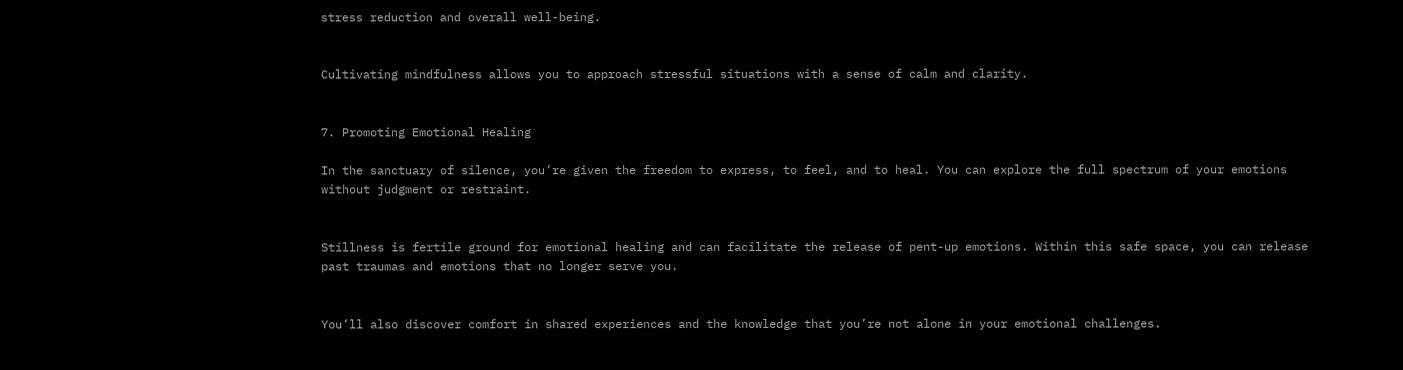stress reduction and overall well-being.


Cultivating mindfulness allows you to approach stressful situations with a sense of calm and clarity.


7. Promoting Emotional Healing

In the sanctuary of silence, you’re given the freedom to express, to feel, and to heal. You can explore the full spectrum of your emotions without judgment or restraint.


Stillness is fertile ground for emotional healing and can facilitate the release of pent-up emotions. Within this safe space, you can release past traumas and emotions that no longer serve you.


You’ll also discover comfort in shared experiences and the knowledge that you’re not alone in your emotional challenges.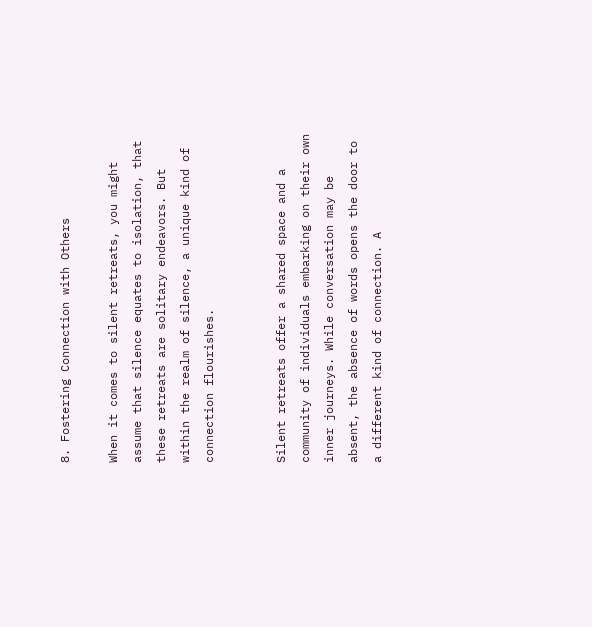8. Fostering Connection with Others

When it comes to silent retreats, you might assume that silence equates to isolation, that these retreats are solitary endeavors. But within the realm of silence, a unique kind of connection flourishes.


Silent retreats offer a shared space and a community of individuals embarking on their own inner journeys. While conversation may be absent, the absence of words opens the door to a different kind of connection. A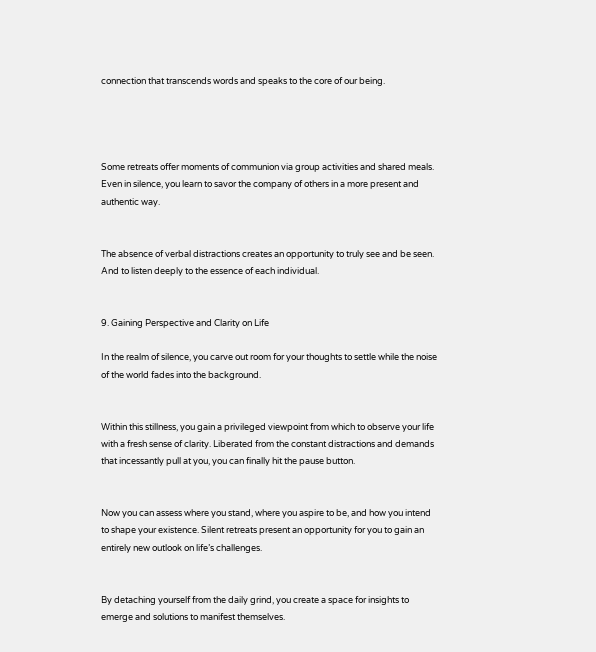connection that transcends words and speaks to the core of our being.




Some retreats offer moments of communion via group activities and shared meals. Even in silence, you learn to savor the company of others in a more present and authentic way.


The absence of verbal distractions creates an opportunity to truly see and be seen. And to listen deeply to the essence of each individual.


9. Gaining Perspective and Clarity on Life

In the realm of silence, you carve out room for your thoughts to settle while the noise of the world fades into the background.


Within this stillness, you gain a privileged viewpoint from which to observe your life with a fresh sense of clarity. Liberated from the constant distractions and demands that incessantly pull at you, you can finally hit the pause button.


Now you can assess where you stand, where you aspire to be, and how you intend to shape your existence. Silent retreats present an opportunity for you to gain an entirely new outlook on life’s challenges.


By detaching yourself from the daily grind, you create a space for insights to emerge and solutions to manifest themselves.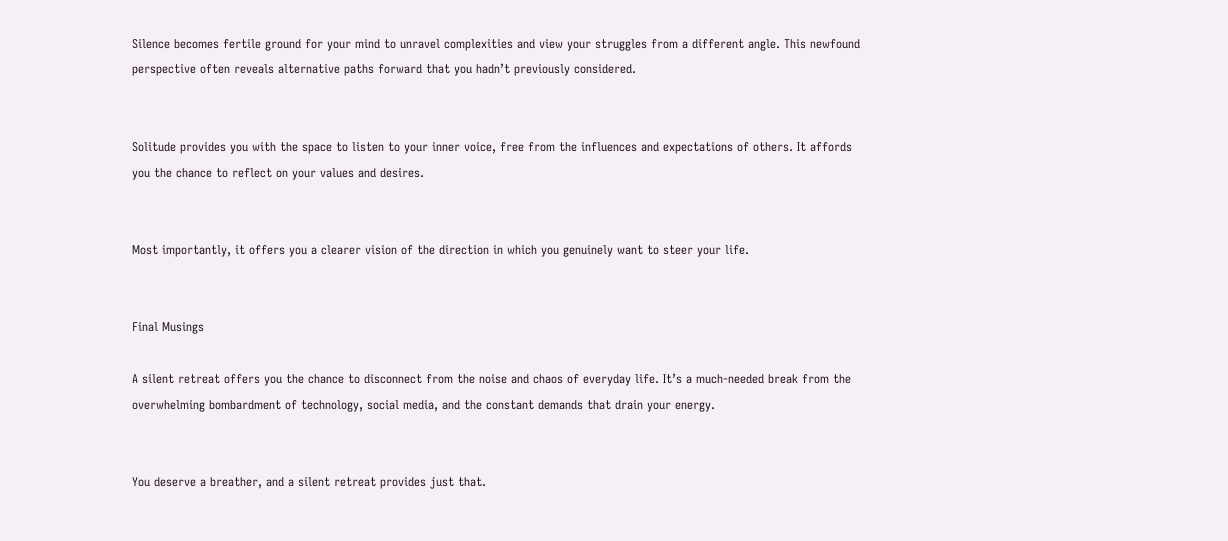Silence becomes fertile ground for your mind to unravel complexities and view your struggles from a different angle. This newfound perspective often reveals alternative paths forward that you hadn’t previously considered.


Solitude provides you with the space to listen to your inner voice, free from the influences and expectations of others. It affords you the chance to reflect on your values and desires.


Most importantly, it offers you a clearer vision of the direction in which you genuinely want to steer your life.


Final Musings

A silent retreat offers you the chance to disconnect from the noise and chaos of everyday life. It’s a much-needed break from the overwhelming bombardment of technology, social media, and the constant demands that drain your energy.


You deserve a breather, and a silent retreat provides just that.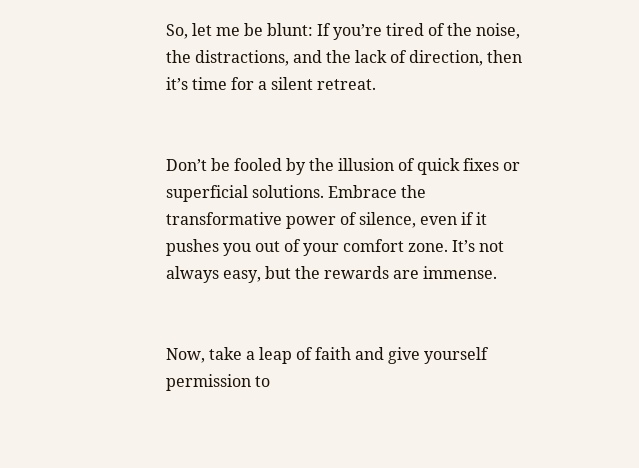So, let me be blunt: If you’re tired of the noise, the distractions, and the lack of direction, then it’s time for a silent retreat.


Don’t be fooled by the illusion of quick fixes or superficial solutions. Embrace the transformative power of silence, even if it pushes you out of your comfort zone. It’s not always easy, but the rewards are immense.


Now, take a leap of faith and give yourself permission to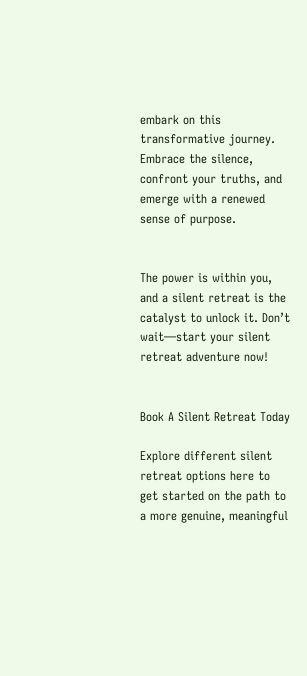embark on this transformative journey. Embrace the silence, confront your truths, and emerge with a renewed sense of purpose.


The power is within you, and a silent retreat is the catalyst to unlock it. Don’t wait—start your silent retreat adventure now!


Book A Silent Retreat Today

Explore different silent retreat options here to get started on the path to a more genuine, meaningful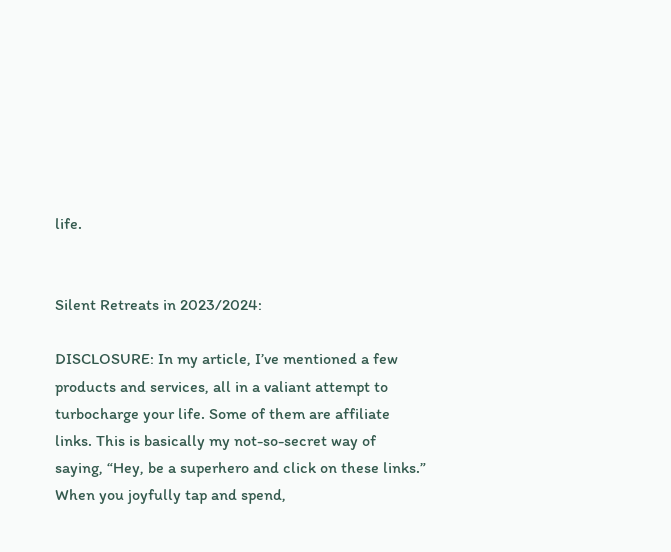life.


Silent Retreats in 2023/2024:

DISCLOSURE: In my article, I’ve mentioned a few products and services, all in a valiant attempt to turbocharge your life. Some of them are affiliate links. This is basically my not-so-secret way of saying, “Hey, be a superhero and click on these links.” When you joyfully tap and spend,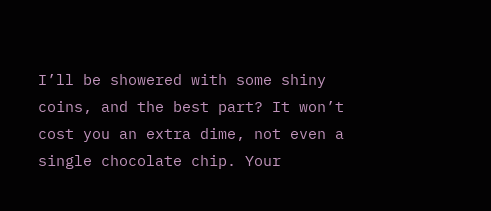I’ll be showered with some shiny coins, and the best part? It won’t cost you an extra dime, not even a single chocolate chip. Your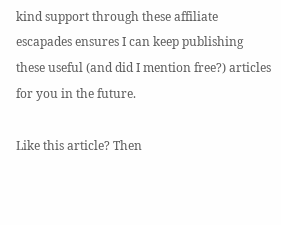kind support through these affiliate escapades ensures I can keep publishing these useful (and did I mention free?) articles for you in the future.

Like this article? Then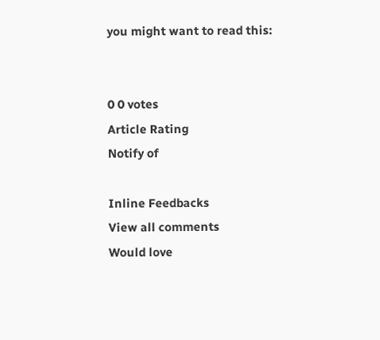you might want to read this:


0 0 votes
Article Rating
Notify of

Inline Feedbacks
View all comments
Would love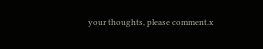your thoughts, please comment.x